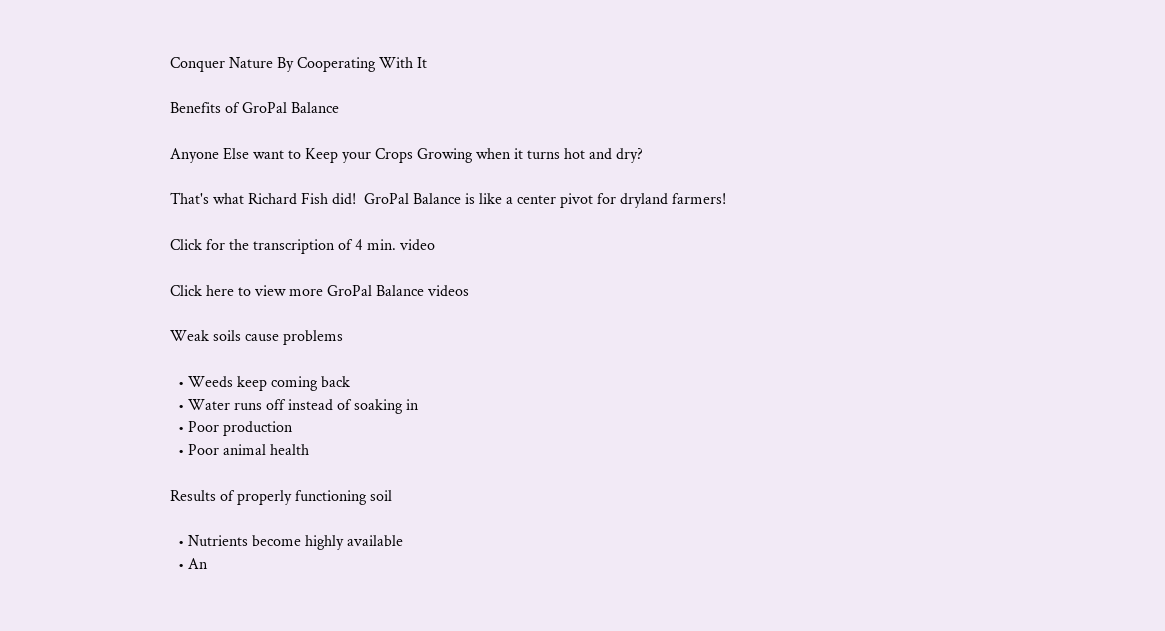Conquer Nature By Cooperating With It

Benefits of GroPal Balance

Anyone Else want to Keep your Crops Growing when it turns hot and dry?

That's what Richard Fish did!  GroPal Balance is like a center pivot for dryland farmers!

Click for the transcription of 4 min. video

Click here to view more GroPal Balance videos

Weak soils cause problems

  • Weeds keep coming back
  • Water runs off instead of soaking in
  • Poor production
  • Poor animal health

Results of properly functioning soil

  • Nutrients become highly available
  • An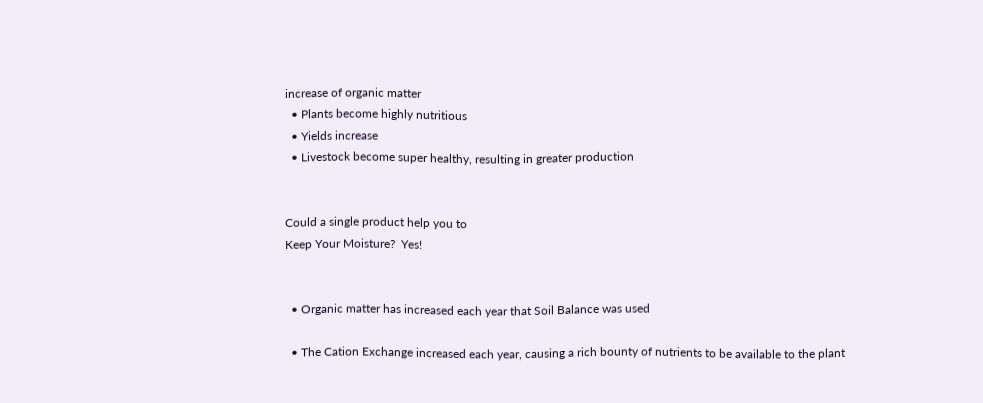increase of organic matter
  • Plants become highly nutritious
  • Yields increase
  • Livestock become super healthy, resulting in greater production


Could a single product help you to
Keep Your Moisture?  Yes!


  • Organic matter has increased each year that Soil Balance was used

  • The Cation Exchange increased each year, causing a rich bounty of nutrients to be available to the plant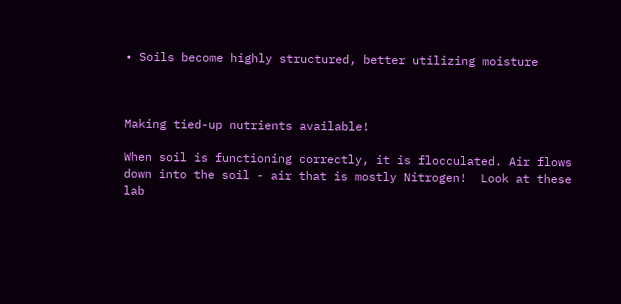• Soils become highly structured, better utilizing moisture



Making tied-up nutrients available!

When soil is functioning correctly, it is flocculated. Air flows down into the soil - air that is mostly Nitrogen!  Look at these lab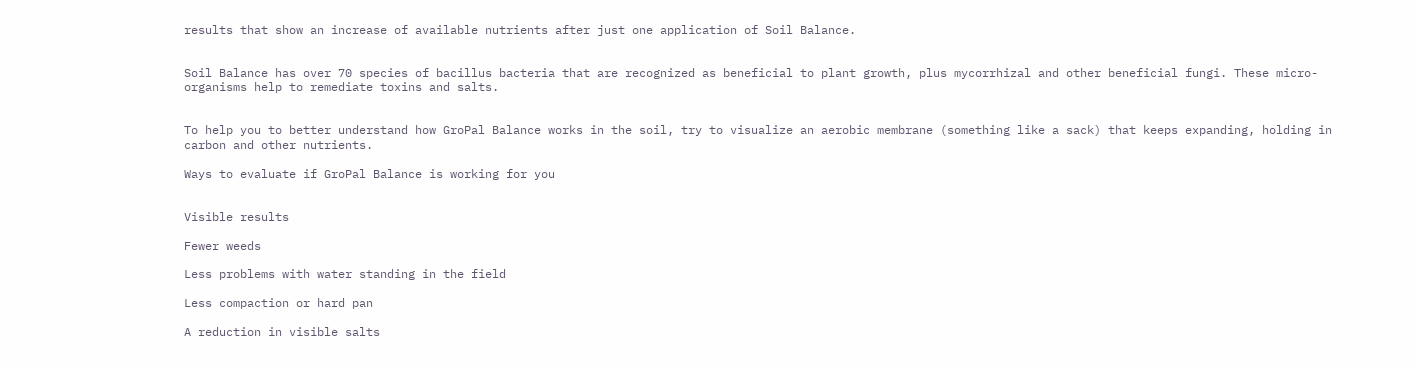results that show an increase of available nutrients after just one application of Soil Balance.


Soil Balance has over 70 species of bacillus bacteria that are recognized as beneficial to plant growth, plus mycorrhizal and other beneficial fungi. These micro-organisms help to remediate toxins and salts.


To help you to better understand how GroPal Balance works in the soil, try to visualize an aerobic membrane (something like a sack) that keeps expanding, holding in carbon and other nutrients.

Ways to evaluate if GroPal Balance is working for you


Visible results

Fewer weeds

Less problems with water standing in the field

Less compaction or hard pan

A reduction in visible salts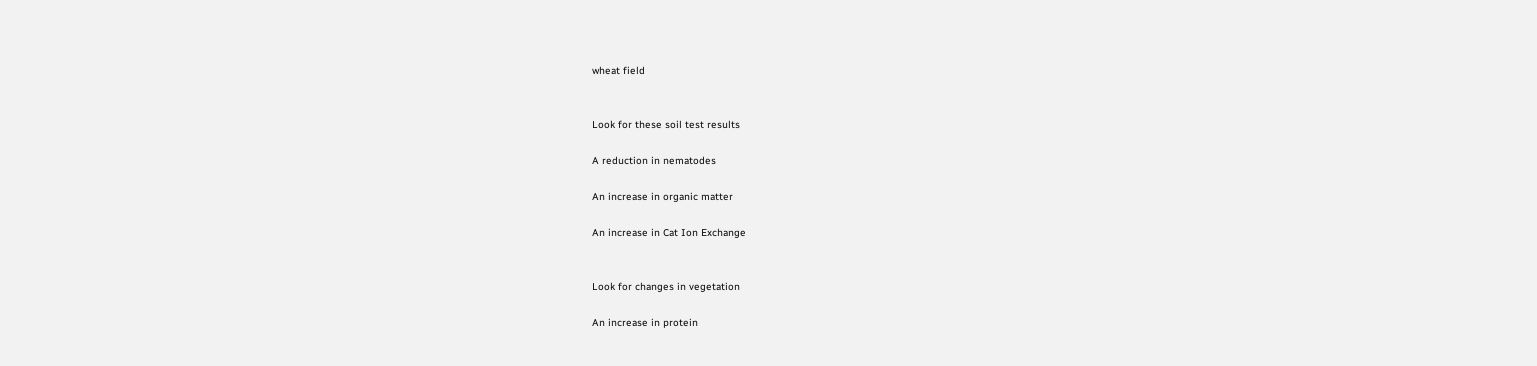wheat field


Look for these soil test results

A reduction in nematodes

An increase in organic matter

An increase in Cat Ion Exchange


Look for changes in vegetation

An increase in protein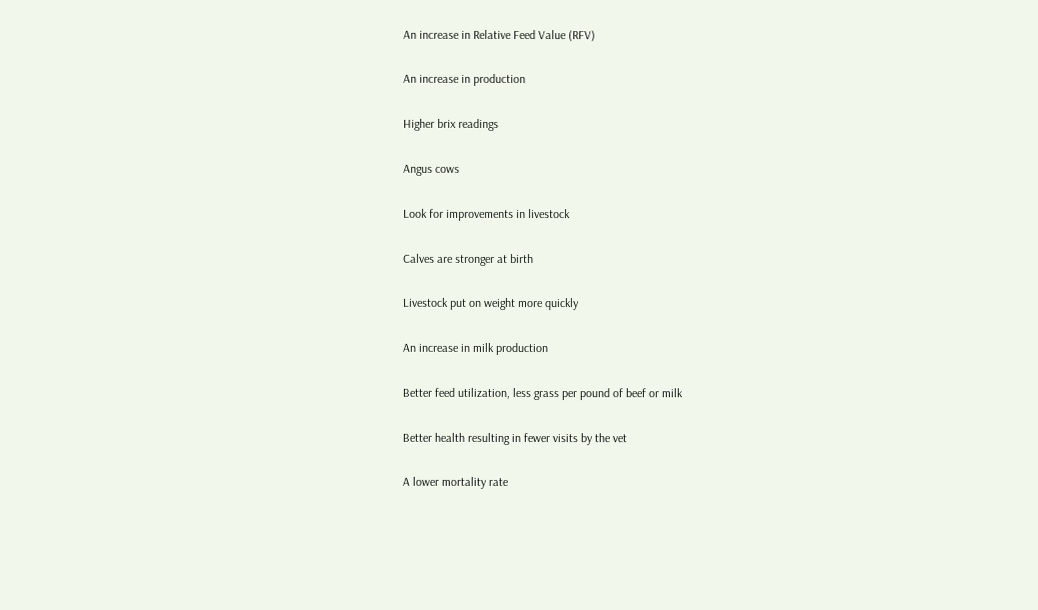An increase in Relative Feed Value (RFV)

An increase in production

Higher brix readings

Angus cows

Look for improvements in livestock

Calves are stronger at birth

Livestock put on weight more quickly

An increase in milk production

Better feed utilization, less grass per pound of beef or milk

Better health resulting in fewer visits by the vet

A lower mortality rate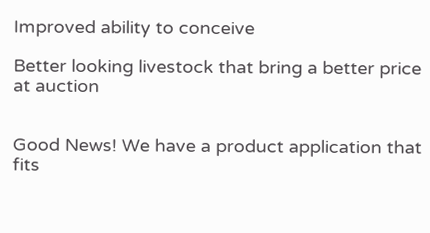Improved ability to conceive

Better looking livestock that bring a better price at auction


Good News! We have a product application that fits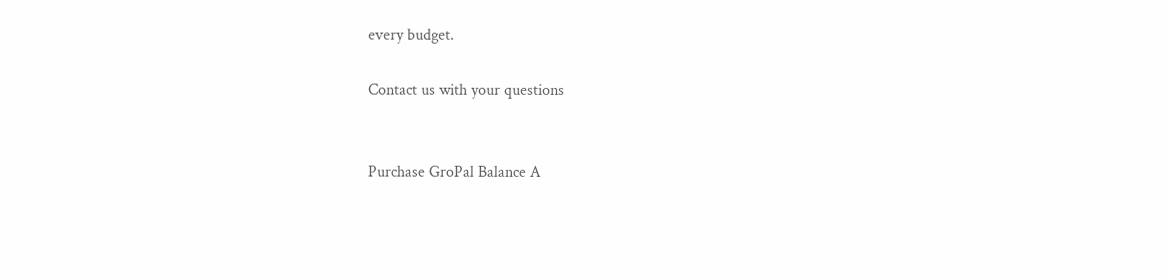every budget.

Contact us with your questions


Purchase GroPal Balance A